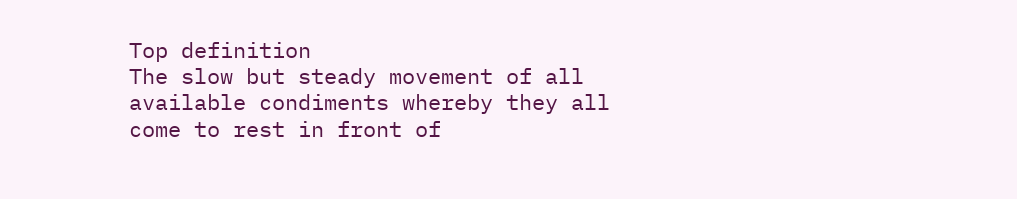Top definition
The slow but steady movement of all available condiments whereby they all come to rest in front of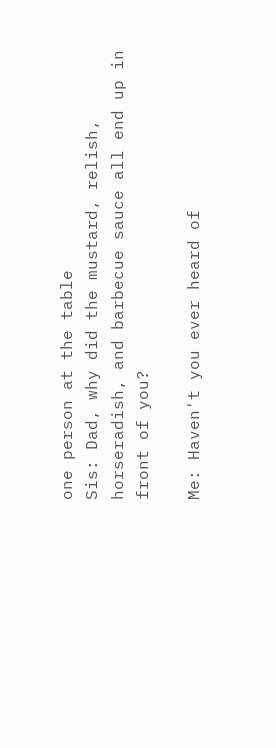one person at the table
Sis: Dad, why did the mustard, relish, horseradish, and barbecue sauce all end up in front of you?

Me: Haven't you ever heard of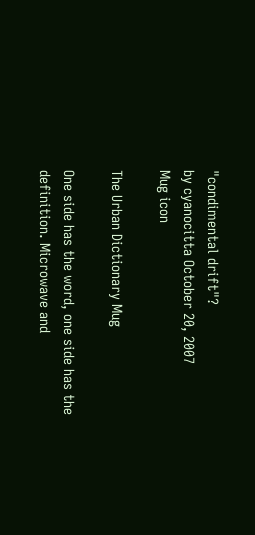"condimental drift"?
by cyanocitta October 20, 2007
Mug icon

The Urban Dictionary Mug

One side has the word, one side has the definition. Microwave and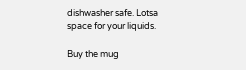dishwasher safe. Lotsa space for your liquids.

Buy the mug